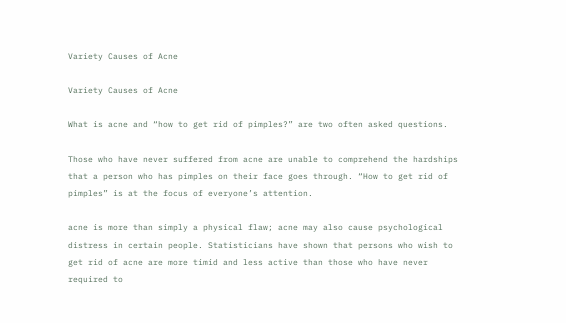Variety Causes of Acne

Variety Causes of Acne

What is acne and “how to get rid of pimples?” are two often asked questions.

Those who have never suffered from acne are unable to comprehend the hardships that a person who has pimples on their face goes through. “How to get rid of pimples” is at the focus of everyone’s attention.

acne is more than simply a physical flaw; acne may also cause psychological distress in certain people. Statisticians have shown that persons who wish to get rid of acne are more timid and less active than those who have never required to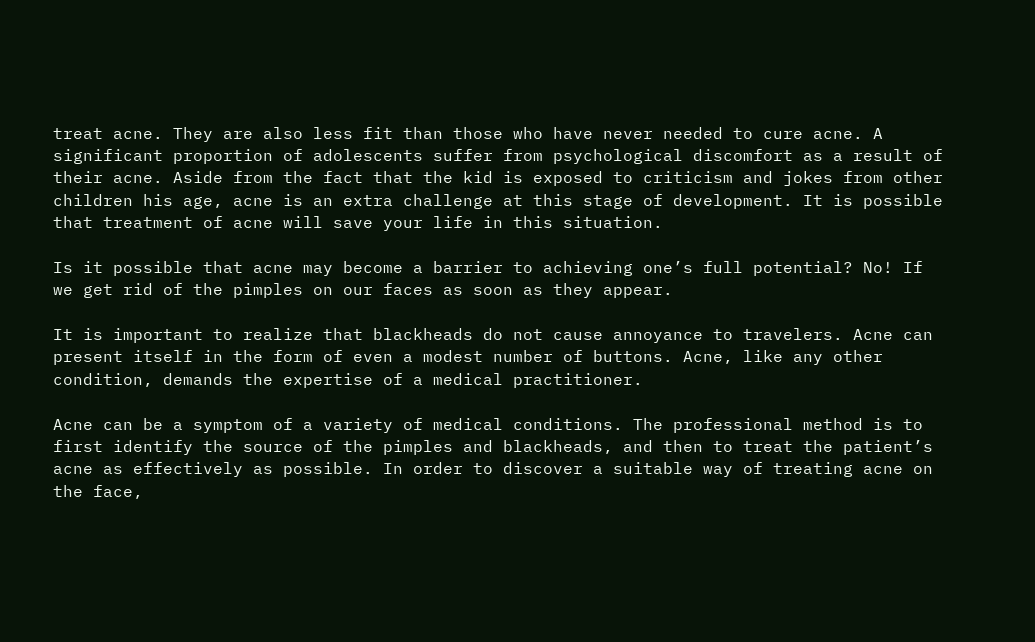treat acne. They are also less fit than those who have never needed to cure acne. A significant proportion of adolescents suffer from psychological discomfort as a result of their acne. Aside from the fact that the kid is exposed to criticism and jokes from other children his age, acne is an extra challenge at this stage of development. It is possible that treatment of acne will save your life in this situation.

Is it possible that acne may become a barrier to achieving one’s full potential? No! If we get rid of the pimples on our faces as soon as they appear.

It is important to realize that blackheads do not cause annoyance to travelers. Acne can present itself in the form of even a modest number of buttons. Acne, like any other condition, demands the expertise of a medical practitioner.

Acne can be a symptom of a variety of medical conditions. The professional method is to first identify the source of the pimples and blackheads, and then to treat the patient’s acne as effectively as possible. In order to discover a suitable way of treating acne on the face,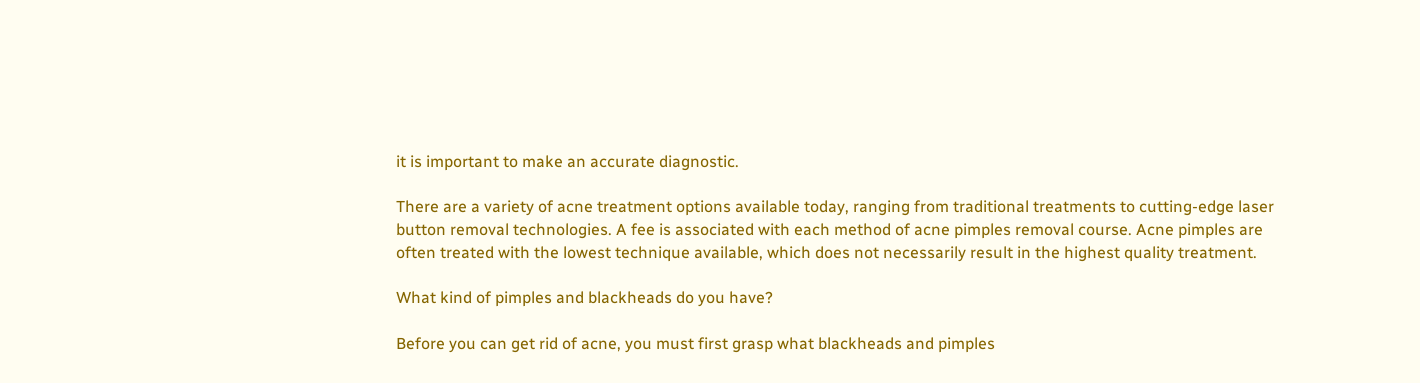it is important to make an accurate diagnostic.

There are a variety of acne treatment options available today, ranging from traditional treatments to cutting-edge laser button removal technologies. A fee is associated with each method of acne pimples removal course. Acne pimples are often treated with the lowest technique available, which does not necessarily result in the highest quality treatment.

What kind of pimples and blackheads do you have?

Before you can get rid of acne, you must first grasp what blackheads and pimples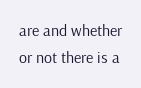are and whether or not there is a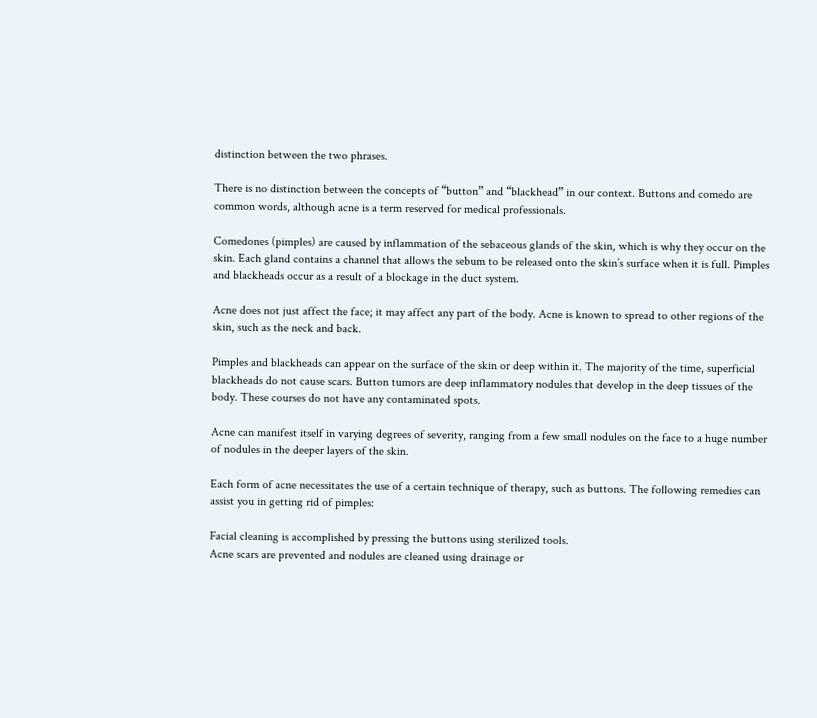distinction between the two phrases.

There is no distinction between the concepts of “button” and “blackhead” in our context. Buttons and comedo are common words, although acne is a term reserved for medical professionals.

Comedones (pimples) are caused by inflammation of the sebaceous glands of the skin, which is why they occur on the skin. Each gland contains a channel that allows the sebum to be released onto the skin’s surface when it is full. Pimples and blackheads occur as a result of a blockage in the duct system.

Acne does not just affect the face; it may affect any part of the body. Acne is known to spread to other regions of the skin, such as the neck and back.

Pimples and blackheads can appear on the surface of the skin or deep within it. The majority of the time, superficial blackheads do not cause scars. Button tumors are deep inflammatory nodules that develop in the deep tissues of the body. These courses do not have any contaminated spots.

Acne can manifest itself in varying degrees of severity, ranging from a few small nodules on the face to a huge number of nodules in the deeper layers of the skin.

Each form of acne necessitates the use of a certain technique of therapy, such as buttons. The following remedies can assist you in getting rid of pimples:

Facial cleaning is accomplished by pressing the buttons using sterilized tools.
Acne scars are prevented and nodules are cleaned using drainage or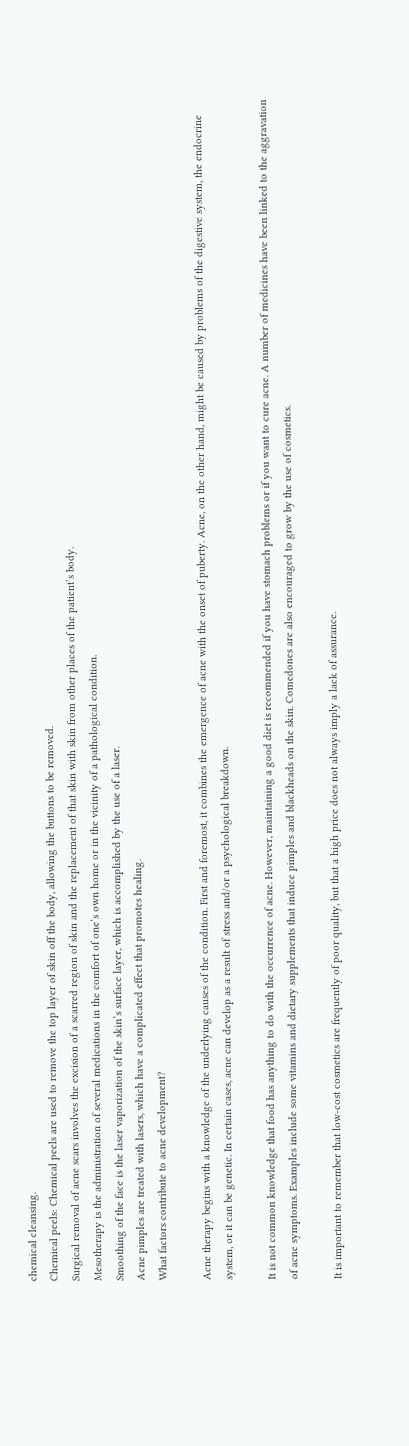chemical cleansing.
Chemical peels: Chemical peels are used to remove the top layer of skin off the body, allowing the buttons to be removed.
Surgical removal of acne scars involves the excision of a scarred region of skin and the replacement of that skin with skin from other places of the patient’s body.
Mesotherapy is the administration of several medications in the comfort of one’s own home or in the vicinity of a pathological condition.
Smoothing of the face is the laser vaporization of the skin’s surface layer, which is accomplished by the use of a laser.
Acne pimples are treated with lasers, which have a complicated effect that promotes healing.
What factors contribute to acne development?

Acne therapy begins with a knowledge of the underlying causes of the condition. First and foremost, it combines the emergence of acne with the onset of puberty. Acne, on the other hand, might be caused by problems of the digestive system, the endocrine system, or it can be genetic. In certain cases, acne can develop as a result of stress and/or a psychological breakdown.

It is not common knowledge that food has anything to do with the occurrence of acne. However, maintaining a good diet is recommended if you have stomach problems or if you want to cure acne. A number of medicines have been linked to the aggravation of acne symptoms. Examples include some vitamins and dietary supplements that induce pimples and blackheads on the skin. Comedones are also encouraged to grow by the use of cosmetics.

It is important to remember that low-cost cosmetics are frequently of poor quality, but that a high price does not always imply a lack of assurance.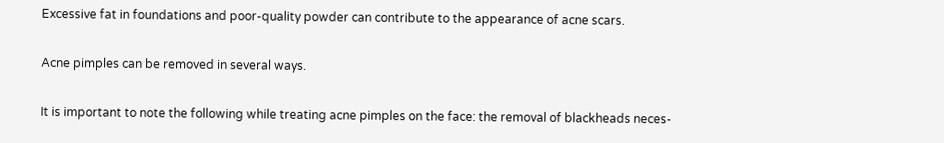Excessive fat in foundations and poor-quality powder can contribute to the appearance of acne scars.

Acne pimples can be removed in several ways.

It is important to note the following while treating acne pimples on the face: the removal of blackheads neces-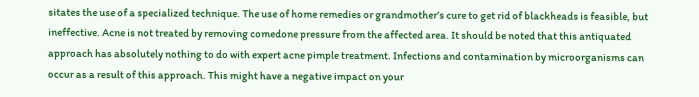sitates the use of a specialized technique. The use of home remedies or grandmother’s cure to get rid of blackheads is feasible, but ineffective. Acne is not treated by removing comedone pressure from the affected area. It should be noted that this antiquated approach has absolutely nothing to do with expert acne pimple treatment. Infections and contamination by microorganisms can occur as a result of this approach. This might have a negative impact on your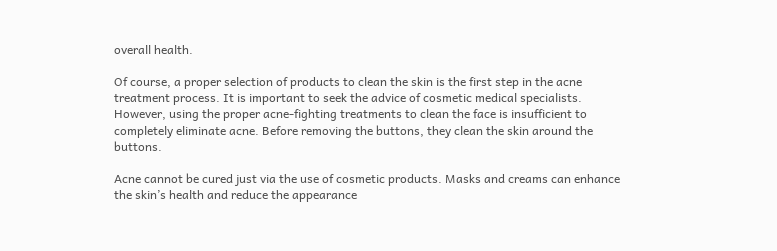overall health.

Of course, a proper selection of products to clean the skin is the first step in the acne treatment process. It is important to seek the advice of cosmetic medical specialists. However, using the proper acne-fighting treatments to clean the face is insufficient to completely eliminate acne. Before removing the buttons, they clean the skin around the buttons.

Acne cannot be cured just via the use of cosmetic products. Masks and creams can enhance the skin’s health and reduce the appearance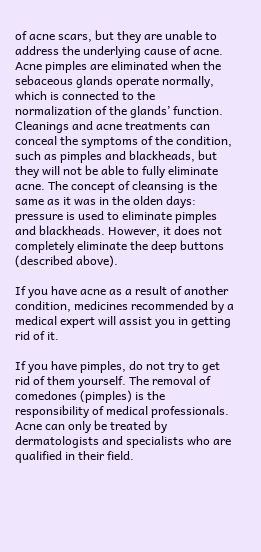of acne scars, but they are unable to address the underlying cause of acne. Acne pimples are eliminated when the sebaceous glands operate normally, which is connected to the normalization of the glands’ function. Cleanings and acne treatments can conceal the symptoms of the condition, such as pimples and blackheads, but they will not be able to fully eliminate acne. The concept of cleansing is the same as it was in the olden days: pressure is used to eliminate pimples and blackheads. However, it does not completely eliminate the deep buttons (described above).

If you have acne as a result of another condition, medicines recommended by a medical expert will assist you in getting rid of it.

If you have pimples, do not try to get rid of them yourself. The removal of comedones (pimples) is the responsibility of medical professionals. Acne can only be treated by dermatologists and specialists who are qualified in their field.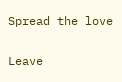Spread the love

Leave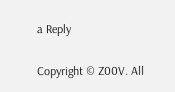a Reply

Copyright © Z00V. All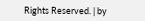Rights Reserved. | by